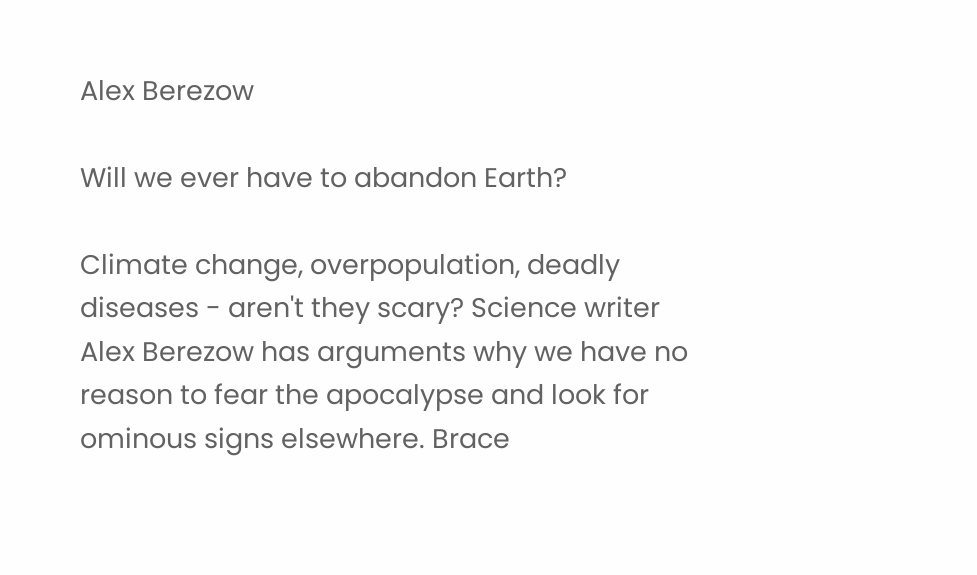Alex Berezow

Will we ever have to abandon Earth?

Climate change, overpopulation, deadly diseases - aren't they scary? Science writer Alex Berezow has arguments why we have no reason to fear the apocalypse and look for ominous signs elsewhere. Brace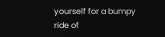yourself for a bumpy ride of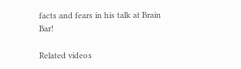facts and fears in his talk at Brain Bar!

Related videos